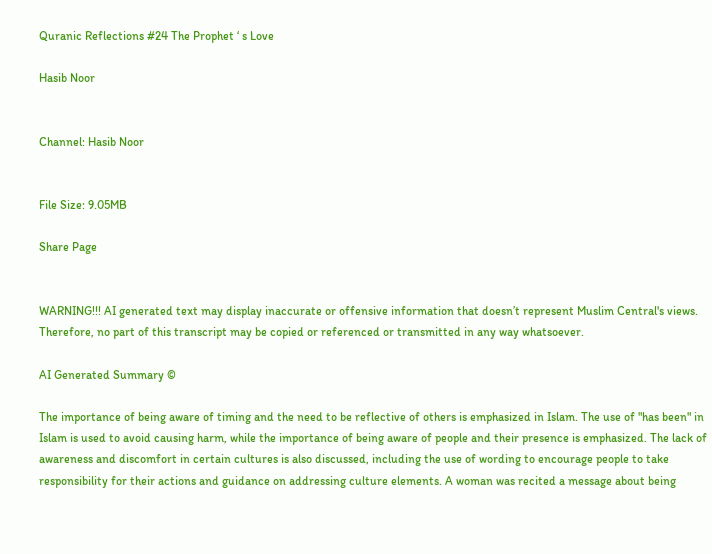Quranic Reflections #24 The Prophet ‘ s Love

Hasib Noor


Channel: Hasib Noor


File Size: 9.05MB

Share Page


WARNING!!! AI generated text may display inaccurate or offensive information that doesn’t represent Muslim Central's views. Therefore, no part of this transcript may be copied or referenced or transmitted in any way whatsoever.

AI Generated Summary ©

The importance of being aware of timing and the need to be reflective of others is emphasized in Islam. The use of "has been" in Islam is used to avoid causing harm, while the importance of being aware of people and their presence is emphasized. The lack of awareness and discomfort in certain cultures is also discussed, including the use of wording to encourage people to take responsibility for their actions and guidance on addressing culture elements. A woman was recited a message about being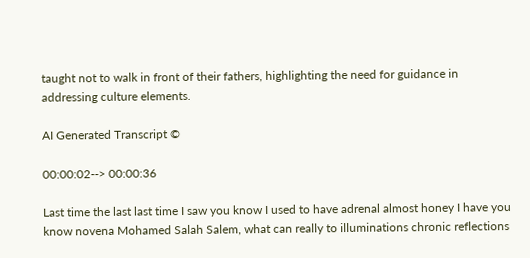taught not to walk in front of their fathers, highlighting the need for guidance in addressing culture elements.

AI Generated Transcript ©

00:00:02--> 00:00:36

Last time the last last time I saw you know I used to have adrenal almost honey I have you know novena Mohamed Salah Salem, what can really to illuminations chronic reflections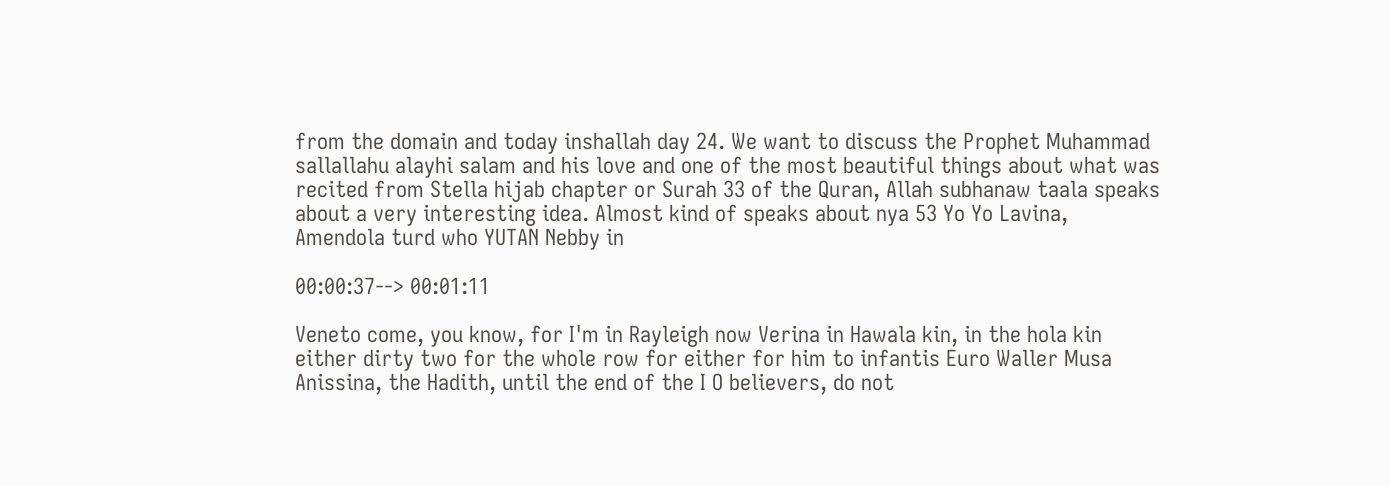from the domain and today inshallah day 24. We want to discuss the Prophet Muhammad sallallahu alayhi salam and his love and one of the most beautiful things about what was recited from Stella hijab chapter or Surah 33 of the Quran, Allah subhanaw taala speaks about a very interesting idea. Almost kind of speaks about nya 53 Yo Yo Lavina, Amendola turd who YUTAN Nebby in

00:00:37--> 00:01:11

Veneto come, you know, for I'm in Rayleigh now Verina in Hawala kin, in the hola kin either dirty two for the whole row for either for him to infantis Euro Waller Musa Anissina, the Hadith, until the end of the I O believers, do not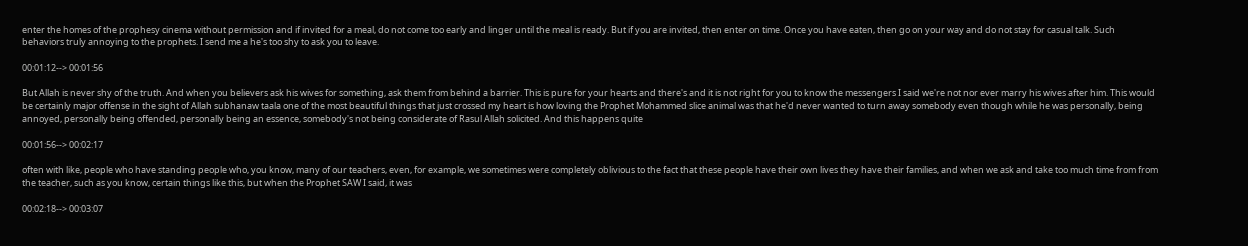enter the homes of the prophesy cinema without permission and if invited for a meal, do not come too early and linger until the meal is ready. But if you are invited, then enter on time. Once you have eaten, then go on your way and do not stay for casual talk. Such behaviors truly annoying to the prophets. I send me a he's too shy to ask you to leave.

00:01:12--> 00:01:56

But Allah is never shy of the truth. And when you believers ask his wives for something, ask them from behind a barrier. This is pure for your hearts and there's and it is not right for you to know the messengers I said we're not nor ever marry his wives after him. This would be certainly major offense in the sight of Allah subhanaw taala one of the most beautiful things that just crossed my heart is how loving the Prophet Mohammed slice animal was that he'd never wanted to turn away somebody even though while he was personally, being annoyed, personally being offended, personally being an essence, somebody's not being considerate of Rasul Allah solicited. And this happens quite

00:01:56--> 00:02:17

often with like, people who have standing people who, you know, many of our teachers, even, for example, we sometimes were completely oblivious to the fact that these people have their own lives they have their families, and when we ask and take too much time from from the teacher, such as you know, certain things like this, but when the Prophet SAW I said, it was

00:02:18--> 00:03:07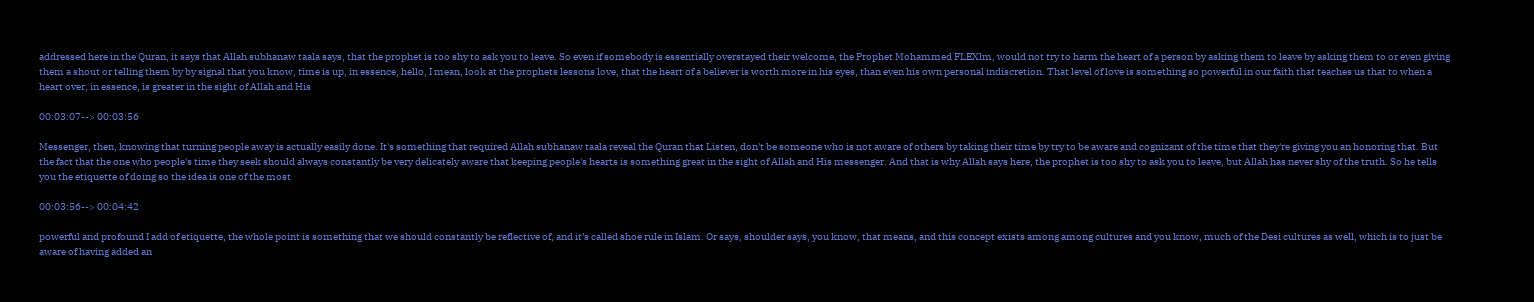addressed here in the Quran, it says that Allah subhanaw taala says, that the prophet is too shy to ask you to leave. So even if somebody is essentially overstayed their welcome, the Prophet Mohammed FLEXlm, would not try to harm the heart of a person by asking them to leave by asking them to or even giving them a shout or telling them by by signal that you know, time is up, in essence, hello, I mean, look at the prophets lessons love, that the heart of a believer is worth more in his eyes, than even his own personal indiscretion. That level of love is something so powerful in our faith that teaches us that to when a heart over, in essence, is greater in the sight of Allah and His

00:03:07--> 00:03:56

Messenger, then, knowing that turning people away is actually easily done. It's something that required Allah subhanaw taala reveal the Quran that Listen, don't be someone who is not aware of others by taking their time by try to be aware and cognizant of the time that they're giving you an honoring that. But the fact that the one who people's time they seek should always constantly be very delicately aware that keeping people's hearts is something great in the sight of Allah and His messenger. And that is why Allah says here, the prophet is too shy to ask you to leave, but Allah has never shy of the truth. So he tells you the etiquette of doing so the idea is one of the most

00:03:56--> 00:04:42

powerful and profound I add of etiquette, the whole point is something that we should constantly be reflective of, and it's called shoe rule in Islam. Or says, shoulder says, you know, that means, and this concept exists among among cultures and you know, much of the Desi cultures as well, which is to just be aware of having added an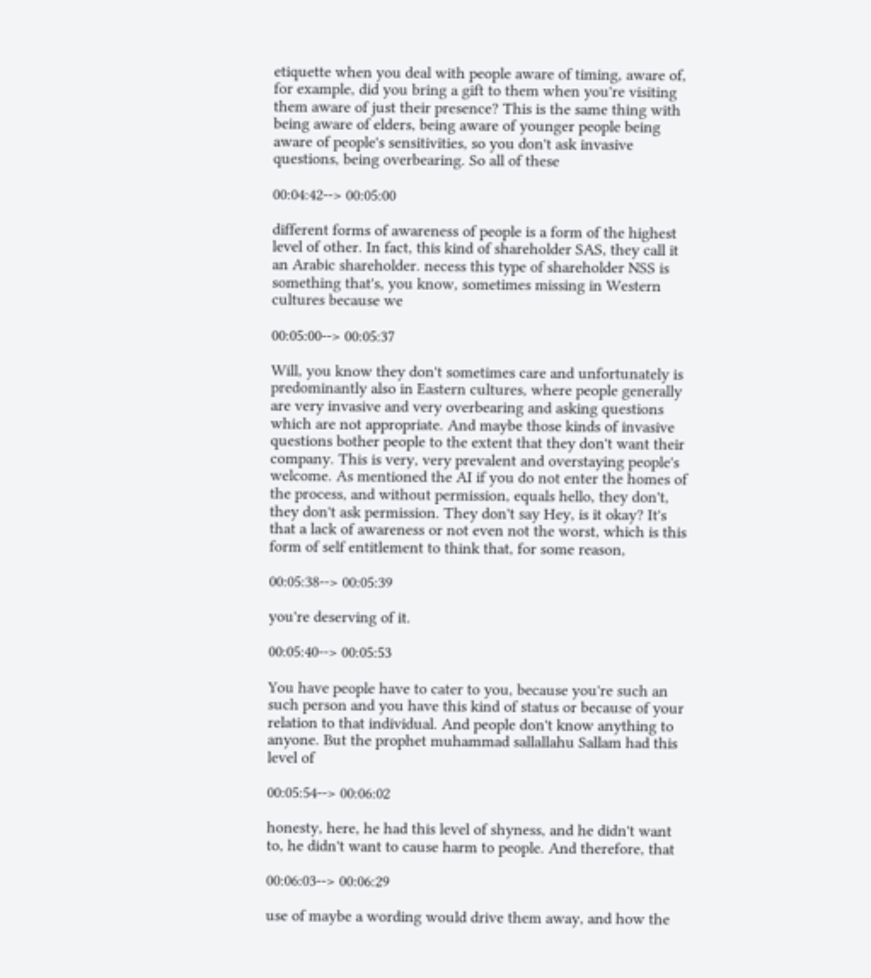etiquette when you deal with people aware of timing, aware of, for example, did you bring a gift to them when you're visiting them aware of just their presence? This is the same thing with being aware of elders, being aware of younger people being aware of people's sensitivities, so you don't ask invasive questions, being overbearing. So all of these

00:04:42--> 00:05:00

different forms of awareness of people is a form of the highest level of other. In fact, this kind of shareholder SAS, they call it an Arabic shareholder. necess this type of shareholder NSS is something that's, you know, sometimes missing in Western cultures because we

00:05:00--> 00:05:37

Will, you know they don't sometimes care and unfortunately is predominantly also in Eastern cultures, where people generally are very invasive and very overbearing and asking questions which are not appropriate. And maybe those kinds of invasive questions bother people to the extent that they don't want their company. This is very, very prevalent and overstaying people's welcome. As mentioned the AI if you do not enter the homes of the process, and without permission, equals hello, they don't, they don't ask permission. They don't say Hey, is it okay? It's that a lack of awareness or not even not the worst, which is this form of self entitlement to think that, for some reason,

00:05:38--> 00:05:39

you're deserving of it.

00:05:40--> 00:05:53

You have people have to cater to you, because you're such an such person and you have this kind of status or because of your relation to that individual. And people don't know anything to anyone. But the prophet muhammad sallallahu Sallam had this level of

00:05:54--> 00:06:02

honesty, here, he had this level of shyness, and he didn't want to, he didn't want to cause harm to people. And therefore, that

00:06:03--> 00:06:29

use of maybe a wording would drive them away, and how the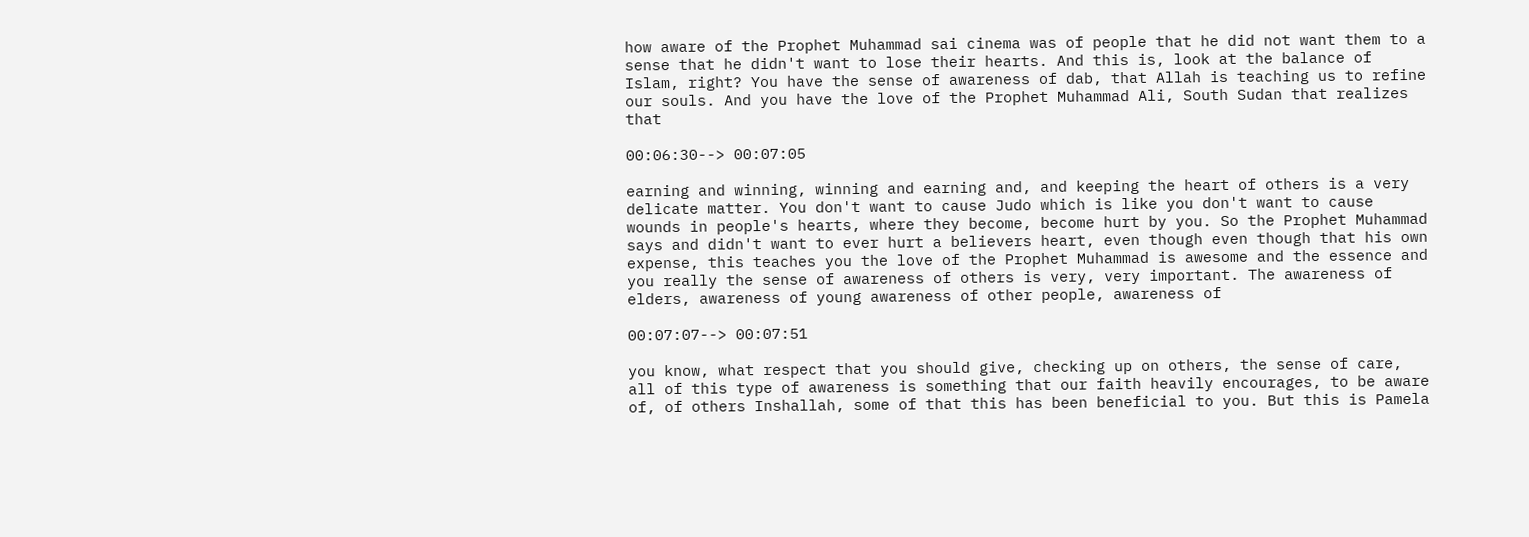how aware of the Prophet Muhammad sai cinema was of people that he did not want them to a sense that he didn't want to lose their hearts. And this is, look at the balance of Islam, right? You have the sense of awareness of dab, that Allah is teaching us to refine our souls. And you have the love of the Prophet Muhammad Ali, South Sudan that realizes that

00:06:30--> 00:07:05

earning and winning, winning and earning and, and keeping the heart of others is a very delicate matter. You don't want to cause Judo which is like you don't want to cause wounds in people's hearts, where they become, become hurt by you. So the Prophet Muhammad says and didn't want to ever hurt a believers heart, even though even though that his own expense, this teaches you the love of the Prophet Muhammad is awesome and the essence and you really the sense of awareness of others is very, very important. The awareness of elders, awareness of young awareness of other people, awareness of

00:07:07--> 00:07:51

you know, what respect that you should give, checking up on others, the sense of care, all of this type of awareness is something that our faith heavily encourages, to be aware of, of others Inshallah, some of that this has been beneficial to you. But this is Pamela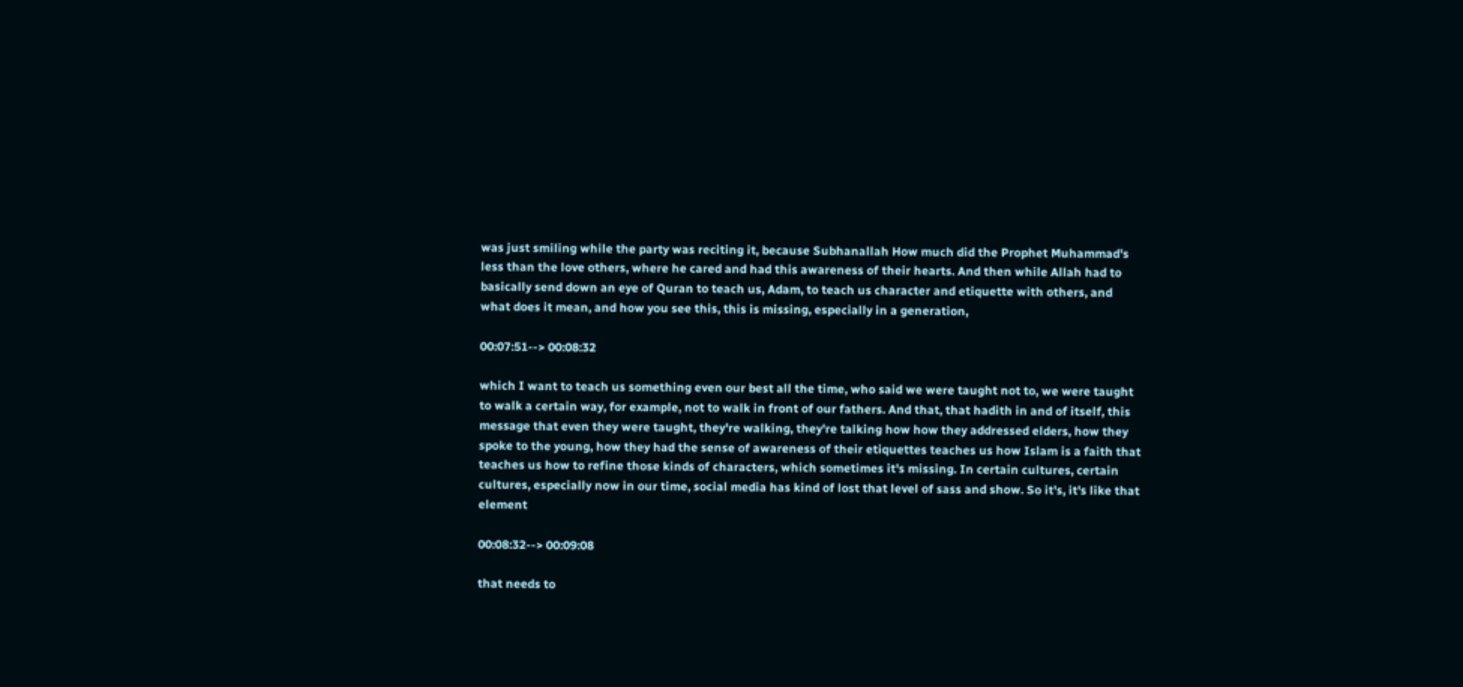was just smiling while the party was reciting it, because Subhanallah How much did the Prophet Muhammad's less than the love others, where he cared and had this awareness of their hearts. And then while Allah had to basically send down an eye of Quran to teach us, Adam, to teach us character and etiquette with others, and what does it mean, and how you see this, this is missing, especially in a generation,

00:07:51--> 00:08:32

which I want to teach us something even our best all the time, who said we were taught not to, we were taught to walk a certain way, for example, not to walk in front of our fathers. And that, that hadith in and of itself, this message that even they were taught, they're walking, they're talking how how they addressed elders, how they spoke to the young, how they had the sense of awareness of their etiquettes teaches us how Islam is a faith that teaches us how to refine those kinds of characters, which sometimes it's missing. In certain cultures, certain cultures, especially now in our time, social media has kind of lost that level of sass and show. So it's, it's like that element

00:08:32--> 00:09:08

that needs to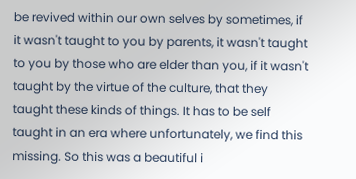be revived within our own selves by sometimes, if it wasn't taught to you by parents, it wasn't taught to you by those who are elder than you, if it wasn't taught by the virtue of the culture, that they taught these kinds of things. It has to be self taught in an era where unfortunately, we find this missing. So this was a beautiful i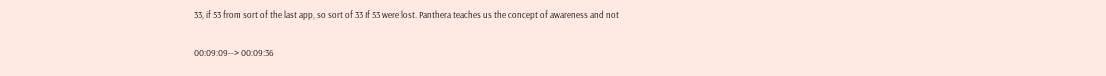33, if 53 from sort of the last app, so sort of 33 If 53 were lost. Panthera teaches us the concept of awareness and not

00:09:09--> 00:09:36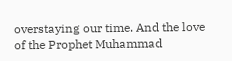overstaying our time. And the love of the Prophet Muhammad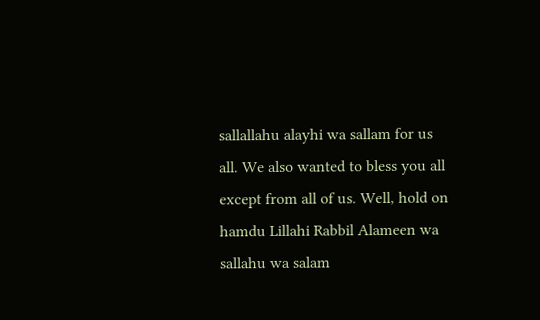sallallahu alayhi wa sallam for us all. We also wanted to bless you all except from all of us. Well, hold on hamdu Lillahi Rabbil Alameen wa sallahu wa salam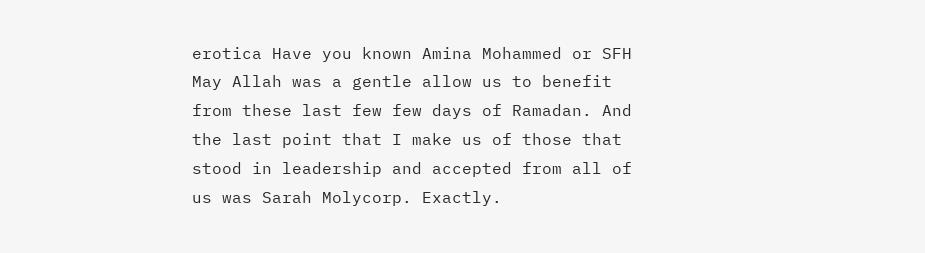erotica Have you known Amina Mohammed or SFH May Allah was a gentle allow us to benefit from these last few few days of Ramadan. And the last point that I make us of those that stood in leadership and accepted from all of us was Sarah Molycorp. Exactly.